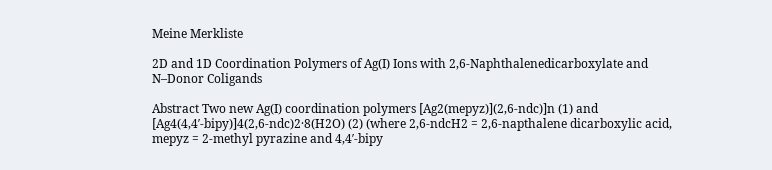Meine Merkliste

2D and 1D Coordination Polymers of Ag(I) Ions with 2,6-Naphthalenedicarboxylate and N–Donor Coligands

Abstract Two new Ag(I) coordination polymers [Ag2(mepyz)](2,6-ndc)]n (1) and [Ag4(4,4′-bipy)]4(2,6-ndc)2·8(H2O) (2) (where 2,6-ndcH2 = 2,6-napthalene dicarboxylic acid, mepyz = 2-methyl pyrazine and 4,4′-bipy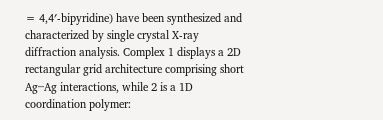= 4,4′-bipyridine) have been synthesized and characterized by single crystal X-ray diffraction analysis. Complex 1 displays a 2D rectangular grid architecture comprising short Ag···Ag interactions, while 2 is a 1D coordination polymer: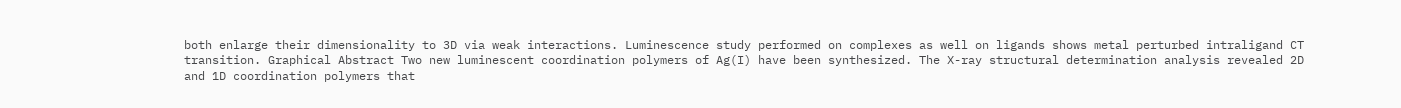both enlarge their dimensionality to 3D via weak interactions. Luminescence study performed on complexes as well on ligands shows metal perturbed intraligand CT transition. Graphical Abstract Two new luminescent coordination polymers of Ag(I) have been synthesized. The X-ray structural determination analysis revealed 2D and 1D coordination polymers that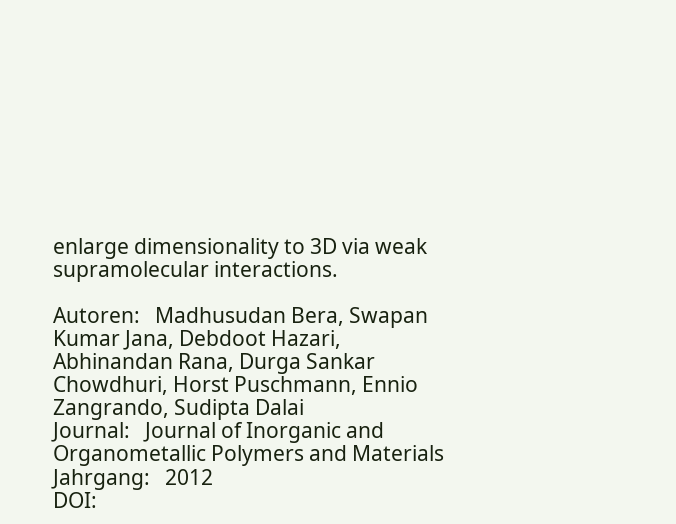enlarge dimensionality to 3D via weak supramolecular interactions.

Autoren:   Madhusudan Bera, Swapan Kumar Jana, Debdoot Hazari, Abhinandan Rana, Durga Sankar Chowdhuri, Horst Puschmann, Ennio Zangrando, Sudipta Dalai
Journal:   Journal of Inorganic and Organometallic Polymers and Materials
Jahrgang:   2012
DOI: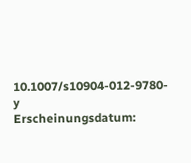10.1007/s10904-012-9780-y
Erscheinungsdatum: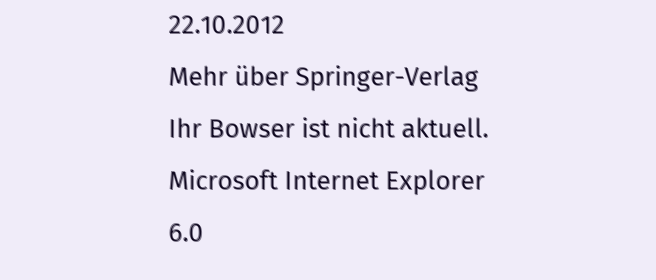22.10.2012
Mehr über Springer-Verlag
Ihr Bowser ist nicht aktuell. Microsoft Internet Explorer 6.0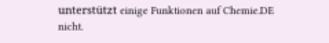unterstützt einige Funktionen auf Chemie.DE nicht.